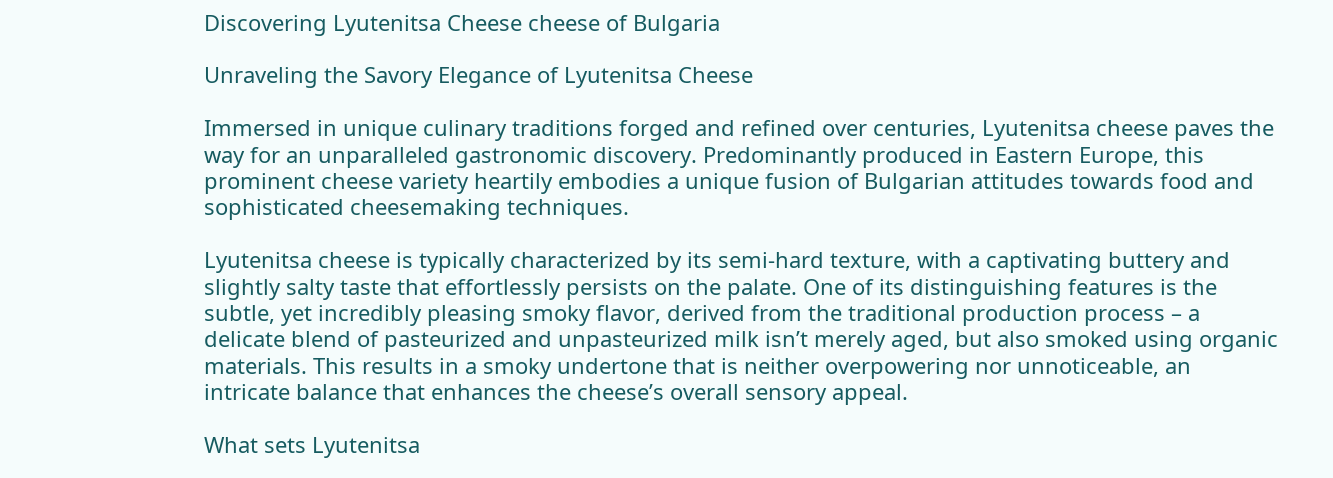Discovering Lyutenitsa Cheese cheese of Bulgaria

Unraveling the Savory Elegance of Lyutenitsa Cheese

Immersed in unique culinary traditions forged and refined over centuries, Lyutenitsa cheese paves the way for an unparalleled gastronomic discovery. Predominantly produced in Eastern Europe, this prominent cheese variety heartily embodies a unique fusion of Bulgarian attitudes towards food and sophisticated cheesemaking techniques.

Lyutenitsa cheese is typically characterized by its semi-hard texture, with a captivating buttery and slightly salty taste that effortlessly persists on the palate. One of its distinguishing features is the subtle, yet incredibly pleasing smoky flavor, derived from the traditional production process – a delicate blend of pasteurized and unpasteurized milk isn’t merely aged, but also smoked using organic materials. This results in a smoky undertone that is neither overpowering nor unnoticeable, an intricate balance that enhances the cheese’s overall sensory appeal.

What sets Lyutenitsa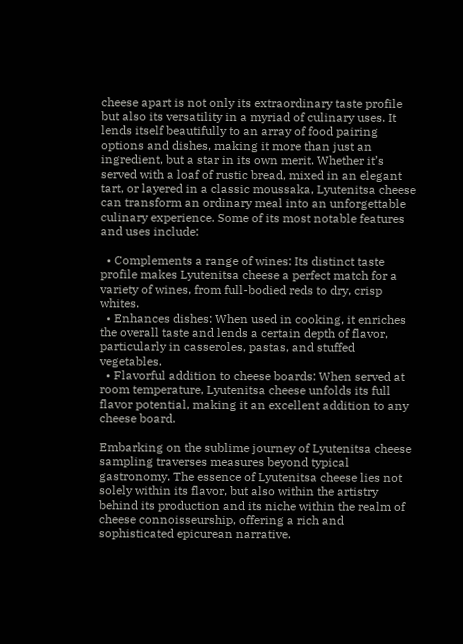cheese apart is not only its extraordinary taste profile but also its versatility in a myriad of culinary uses. It lends itself beautifully to an array of food pairing options and dishes, making it more than just an ingredient, but a star in its own merit. Whether it’s served with a loaf of rustic bread, mixed in an elegant tart, or layered in a classic moussaka, Lyutenitsa cheese can transform an ordinary meal into an unforgettable culinary experience. Some of its most notable features and uses include:

  • Complements a range of wines: Its distinct taste profile makes Lyutenitsa cheese a perfect match for a variety of wines, from full-bodied reds to dry, crisp whites.
  • Enhances dishes: When used in cooking, it enriches the overall taste and lends a certain depth of flavor, particularly in casseroles, pastas, and stuffed vegetables.
  • Flavorful addition to cheese boards: When served at room temperature, Lyutenitsa cheese unfolds its full flavor potential, making it an excellent addition to any cheese board.

Embarking on the sublime journey of Lyutenitsa cheese sampling traverses measures beyond typical gastronomy. The essence of Lyutenitsa cheese lies not solely within its flavor, but also within the artistry behind its production and its niche within the realm of cheese connoisseurship, offering a rich and sophisticated epicurean narrative.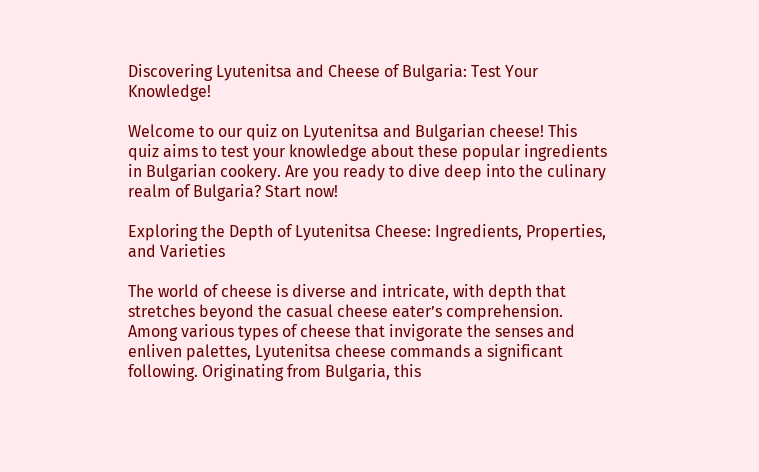Discovering Lyutenitsa and Cheese of Bulgaria: Test Your Knowledge!

Welcome to our quiz on Lyutenitsa and Bulgarian cheese! This quiz aims to test your knowledge about these popular ingredients in Bulgarian cookery. Are you ready to dive deep into the culinary realm of Bulgaria? Start now!

Exploring the Depth of Lyutenitsa Cheese: Ingredients, Properties, and Varieties

The world of cheese is diverse and intricate, with depth that stretches beyond the casual cheese eater’s comprehension. Among various types of cheese that invigorate the senses and enliven palettes, Lyutenitsa cheese commands a significant following. Originating from Bulgaria, this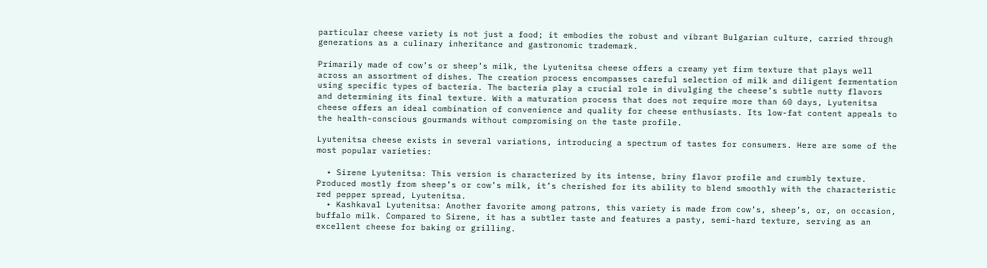particular cheese variety is not just a food; it embodies the robust and vibrant Bulgarian culture, carried through generations as a culinary inheritance and gastronomic trademark.

Primarily made of cow’s or sheep’s milk, the Lyutenitsa cheese offers a creamy yet firm texture that plays well across an assortment of dishes. The creation process encompasses careful selection of milk and diligent fermentation using specific types of bacteria. The bacteria play a crucial role in divulging the cheese’s subtle nutty flavors and determining its final texture. With a maturation process that does not require more than 60 days, Lyutenitsa cheese offers an ideal combination of convenience and quality for cheese enthusiasts. Its low-fat content appeals to the health-conscious gourmands without compromising on the taste profile.

Lyutenitsa cheese exists in several variations, introducing a spectrum of tastes for consumers. Here are some of the most popular varieties:

  • Sirene Lyutenitsa: This version is characterized by its intense, briny flavor profile and crumbly texture. Produced mostly from sheep’s or cow’s milk, it’s cherished for its ability to blend smoothly with the characteristic red pepper spread, Lyutenitsa.
  • Kashkaval Lyutenitsa: Another favorite among patrons, this variety is made from cow’s, sheep’s, or, on occasion, buffalo milk. Compared to Sirene, it has a subtler taste and features a pasty, semi-hard texture, serving as an excellent cheese for baking or grilling.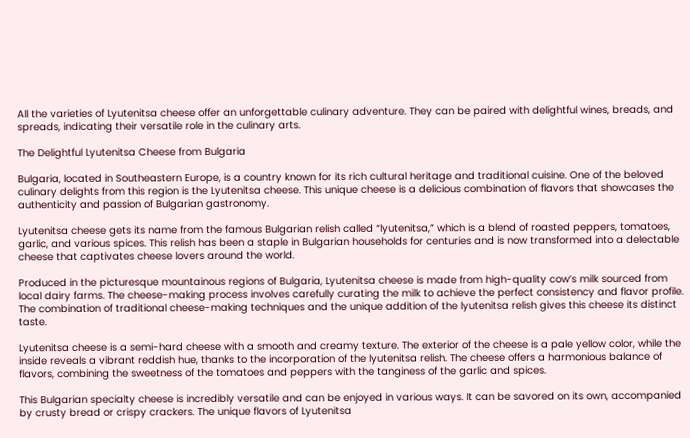All the varieties of Lyutenitsa cheese offer an unforgettable culinary adventure. They can be paired with delightful wines, breads, and spreads, indicating their versatile role in the culinary arts.

The Delightful Lyutenitsa Cheese from Bulgaria

Bulgaria, located in Southeastern Europe, is a country known for its rich cultural heritage and traditional cuisine. One of the beloved culinary delights from this region is the Lyutenitsa cheese. This unique cheese is a delicious combination of flavors that showcases the authenticity and passion of Bulgarian gastronomy.

Lyutenitsa cheese gets its name from the famous Bulgarian relish called “lyutenitsa,” which is a blend of roasted peppers, tomatoes, garlic, and various spices. This relish has been a staple in Bulgarian households for centuries and is now transformed into a delectable cheese that captivates cheese lovers around the world.

Produced in the picturesque mountainous regions of Bulgaria, Lyutenitsa cheese is made from high-quality cow’s milk sourced from local dairy farms. The cheese-making process involves carefully curating the milk to achieve the perfect consistency and flavor profile. The combination of traditional cheese-making techniques and the unique addition of the lyutenitsa relish gives this cheese its distinct taste.

Lyutenitsa cheese is a semi-hard cheese with a smooth and creamy texture. The exterior of the cheese is a pale yellow color, while the inside reveals a vibrant reddish hue, thanks to the incorporation of the lyutenitsa relish. The cheese offers a harmonious balance of flavors, combining the sweetness of the tomatoes and peppers with the tanginess of the garlic and spices.

This Bulgarian specialty cheese is incredibly versatile and can be enjoyed in various ways. It can be savored on its own, accompanied by crusty bread or crispy crackers. The unique flavors of Lyutenitsa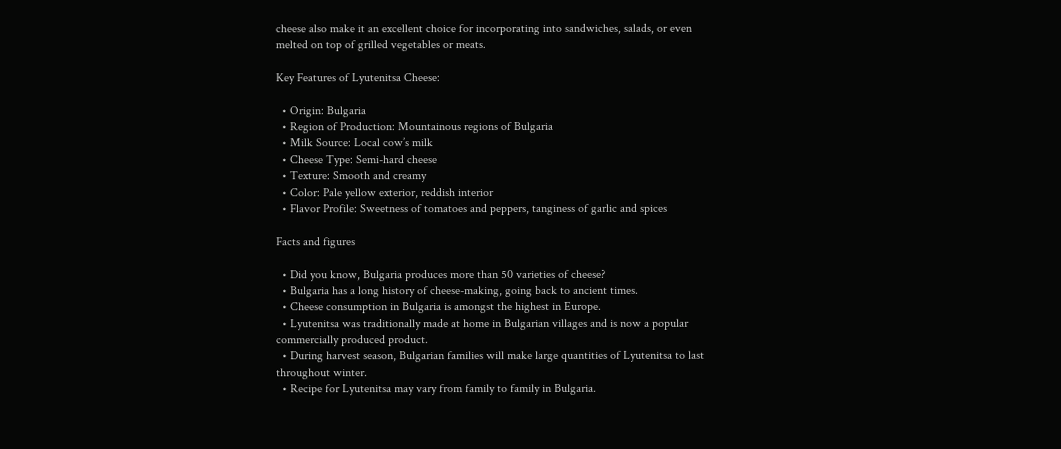cheese also make it an excellent choice for incorporating into sandwiches, salads, or even melted on top of grilled vegetables or meats.

Key Features of Lyutenitsa Cheese:

  • Origin: Bulgaria
  • Region of Production: Mountainous regions of Bulgaria
  • Milk Source: Local cow’s milk
  • Cheese Type: Semi-hard cheese
  • Texture: Smooth and creamy
  • Color: Pale yellow exterior, reddish interior
  • Flavor Profile: Sweetness of tomatoes and peppers, tanginess of garlic and spices

Facts and figures

  • Did you know, Bulgaria produces more than 50 varieties of cheese?
  • Bulgaria has a long history of cheese-making, going back to ancient times.
  • Cheese consumption in Bulgaria is amongst the highest in Europe.
  • Lyutenitsa was traditionally made at home in Bulgarian villages and is now a popular commercially produced product.
  • During harvest season, Bulgarian families will make large quantities of Lyutenitsa to last throughout winter.
  • Recipe for Lyutenitsa may vary from family to family in Bulgaria.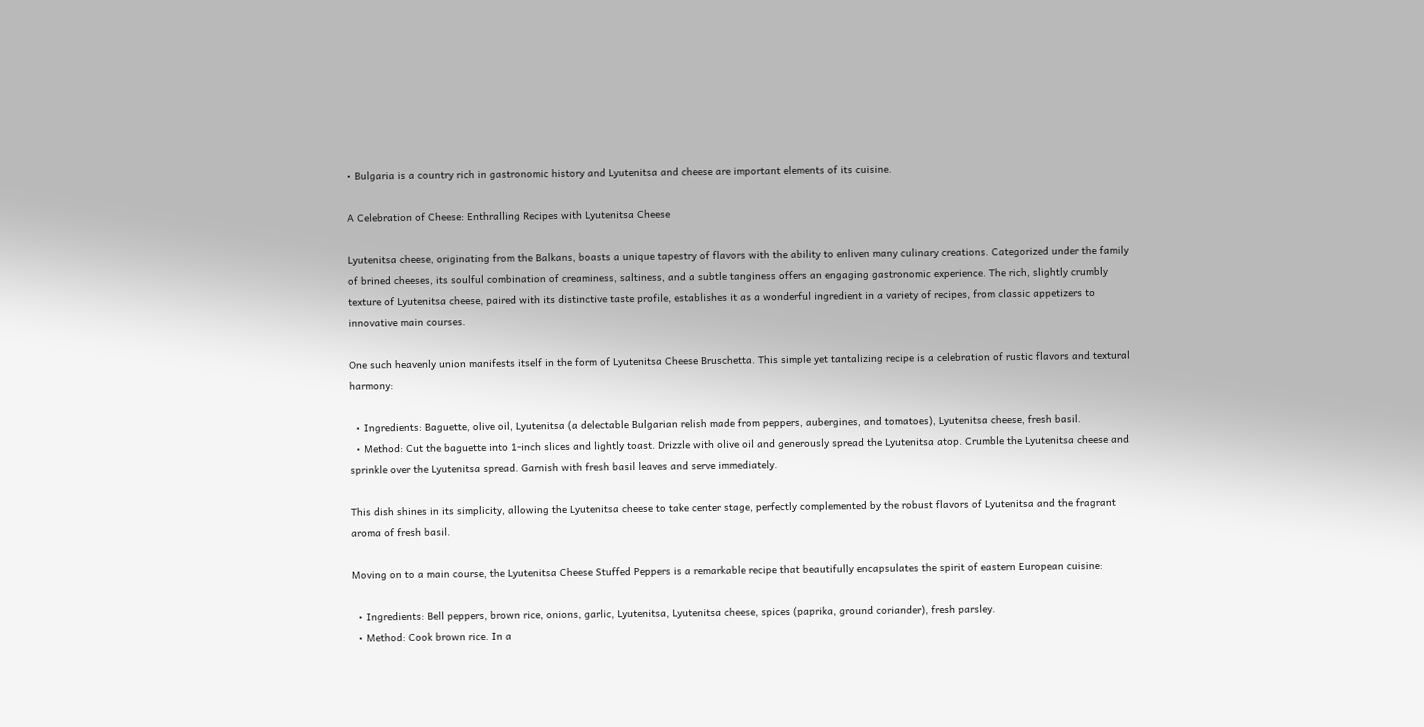• Bulgaria is a country rich in gastronomic history and Lyutenitsa and cheese are important elements of its cuisine.

A Celebration of Cheese: Enthralling Recipes with Lyutenitsa Cheese

Lyutenitsa cheese, originating from the Balkans, boasts a unique tapestry of flavors with the ability to enliven many culinary creations. Categorized under the family of brined cheeses, its soulful combination of creaminess, saltiness, and a subtle tanginess offers an engaging gastronomic experience. The rich, slightly crumbly texture of Lyutenitsa cheese, paired with its distinctive taste profile, establishes it as a wonderful ingredient in a variety of recipes, from classic appetizers to innovative main courses.

One such heavenly union manifests itself in the form of Lyutenitsa Cheese Bruschetta. This simple yet tantalizing recipe is a celebration of rustic flavors and textural harmony:

  • Ingredients: Baguette, olive oil, Lyutenitsa (a delectable Bulgarian relish made from peppers, aubergines, and tomatoes), Lyutenitsa cheese, fresh basil.
  • Method: Cut the baguette into 1-inch slices and lightly toast. Drizzle with olive oil and generously spread the Lyutenitsa atop. Crumble the Lyutenitsa cheese and sprinkle over the Lyutenitsa spread. Garnish with fresh basil leaves and serve immediately.

This dish shines in its simplicity, allowing the Lyutenitsa cheese to take center stage, perfectly complemented by the robust flavors of Lyutenitsa and the fragrant aroma of fresh basil.

Moving on to a main course, the Lyutenitsa Cheese Stuffed Peppers is a remarkable recipe that beautifully encapsulates the spirit of eastern European cuisine:

  • Ingredients: Bell peppers, brown rice, onions, garlic, Lyutenitsa, Lyutenitsa cheese, spices (paprika, ground coriander), fresh parsley.
  • Method: Cook brown rice. In a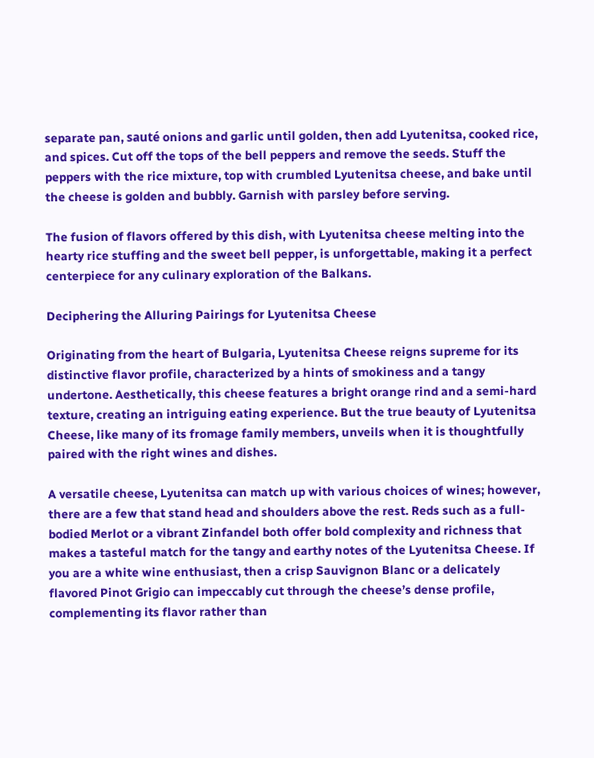separate pan, sauté onions and garlic until golden, then add Lyutenitsa, cooked rice, and spices. Cut off the tops of the bell peppers and remove the seeds. Stuff the peppers with the rice mixture, top with crumbled Lyutenitsa cheese, and bake until the cheese is golden and bubbly. Garnish with parsley before serving.

The fusion of flavors offered by this dish, with Lyutenitsa cheese melting into the hearty rice stuffing and the sweet bell pepper, is unforgettable, making it a perfect centerpiece for any culinary exploration of the Balkans.

Deciphering the Alluring Pairings for Lyutenitsa Cheese

Originating from the heart of Bulgaria, Lyutenitsa Cheese reigns supreme for its distinctive flavor profile, characterized by a hints of smokiness and a tangy undertone. Aesthetically, this cheese features a bright orange rind and a semi-hard texture, creating an intriguing eating experience. But the true beauty of Lyutenitsa Cheese, like many of its fromage family members, unveils when it is thoughtfully paired with the right wines and dishes.

A versatile cheese, Lyutenitsa can match up with various choices of wines; however, there are a few that stand head and shoulders above the rest. Reds such as a full-bodied Merlot or a vibrant Zinfandel both offer bold complexity and richness that makes a tasteful match for the tangy and earthy notes of the Lyutenitsa Cheese. If you are a white wine enthusiast, then a crisp Sauvignon Blanc or a delicately flavored Pinot Grigio can impeccably cut through the cheese’s dense profile, complementing its flavor rather than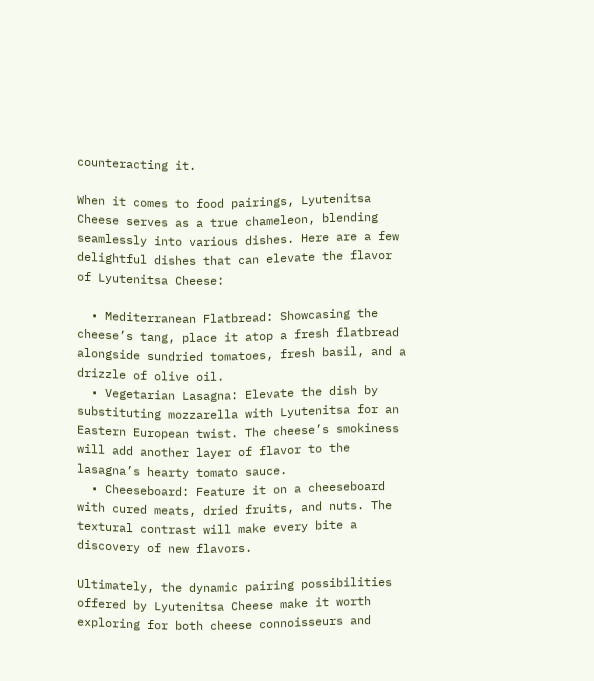counteracting it.

When it comes to food pairings, Lyutenitsa Cheese serves as a true chameleon, blending seamlessly into various dishes. Here are a few delightful dishes that can elevate the flavor of Lyutenitsa Cheese:

  • Mediterranean Flatbread: Showcasing the cheese’s tang, place it atop a fresh flatbread alongside sundried tomatoes, fresh basil, and a drizzle of olive oil.
  • Vegetarian Lasagna: Elevate the dish by substituting mozzarella with Lyutenitsa for an Eastern European twist. The cheese’s smokiness will add another layer of flavor to the lasagna’s hearty tomato sauce.
  • Cheeseboard: Feature it on a cheeseboard with cured meats, dried fruits, and nuts. The textural contrast will make every bite a discovery of new flavors.

Ultimately, the dynamic pairing possibilities offered by Lyutenitsa Cheese make it worth exploring for both cheese connoisseurs and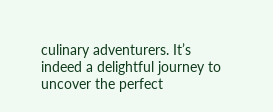culinary adventurers. It’s indeed a delightful journey to uncover the perfect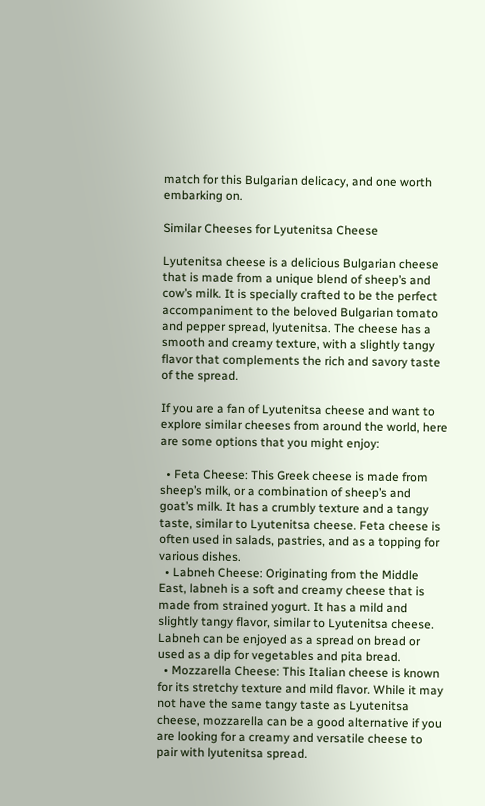match for this Bulgarian delicacy, and one worth embarking on.

Similar Cheeses for Lyutenitsa Cheese

Lyutenitsa cheese is a delicious Bulgarian cheese that is made from a unique blend of sheep’s and cow’s milk. It is specially crafted to be the perfect accompaniment to the beloved Bulgarian tomato and pepper spread, lyutenitsa. The cheese has a smooth and creamy texture, with a slightly tangy flavor that complements the rich and savory taste of the spread.

If you are a fan of Lyutenitsa cheese and want to explore similar cheeses from around the world, here are some options that you might enjoy:

  • Feta Cheese: This Greek cheese is made from sheep’s milk, or a combination of sheep’s and goat’s milk. It has a crumbly texture and a tangy taste, similar to Lyutenitsa cheese. Feta cheese is often used in salads, pastries, and as a topping for various dishes.
  • Labneh Cheese: Originating from the Middle East, labneh is a soft and creamy cheese that is made from strained yogurt. It has a mild and slightly tangy flavor, similar to Lyutenitsa cheese. Labneh can be enjoyed as a spread on bread or used as a dip for vegetables and pita bread.
  • Mozzarella Cheese: This Italian cheese is known for its stretchy texture and mild flavor. While it may not have the same tangy taste as Lyutenitsa cheese, mozzarella can be a good alternative if you are looking for a creamy and versatile cheese to pair with lyutenitsa spread.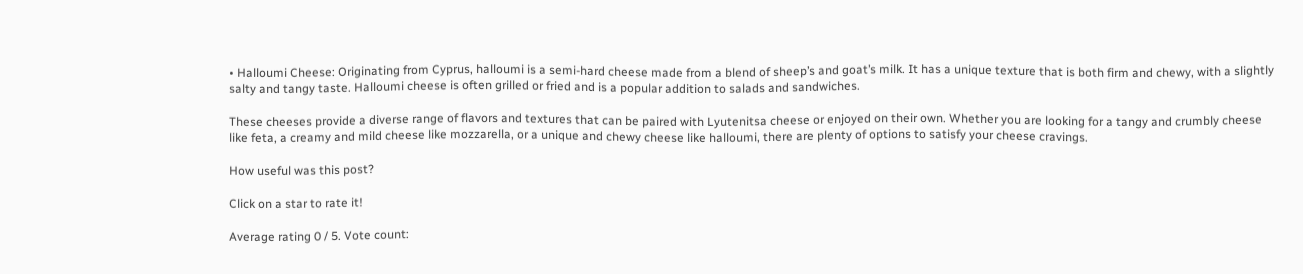• Halloumi Cheese: Originating from Cyprus, halloumi is a semi-hard cheese made from a blend of sheep’s and goat’s milk. It has a unique texture that is both firm and chewy, with a slightly salty and tangy taste. Halloumi cheese is often grilled or fried and is a popular addition to salads and sandwiches.

These cheeses provide a diverse range of flavors and textures that can be paired with Lyutenitsa cheese or enjoyed on their own. Whether you are looking for a tangy and crumbly cheese like feta, a creamy and mild cheese like mozzarella, or a unique and chewy cheese like halloumi, there are plenty of options to satisfy your cheese cravings.

How useful was this post?

Click on a star to rate it!

Average rating 0 / 5. Vote count: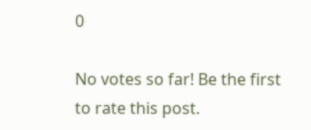0

No votes so far! Be the first to rate this post.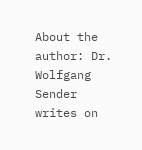About the author: Dr. Wolfgang Sender writes on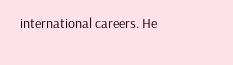international careers. He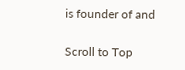is founder of and

Scroll to Top